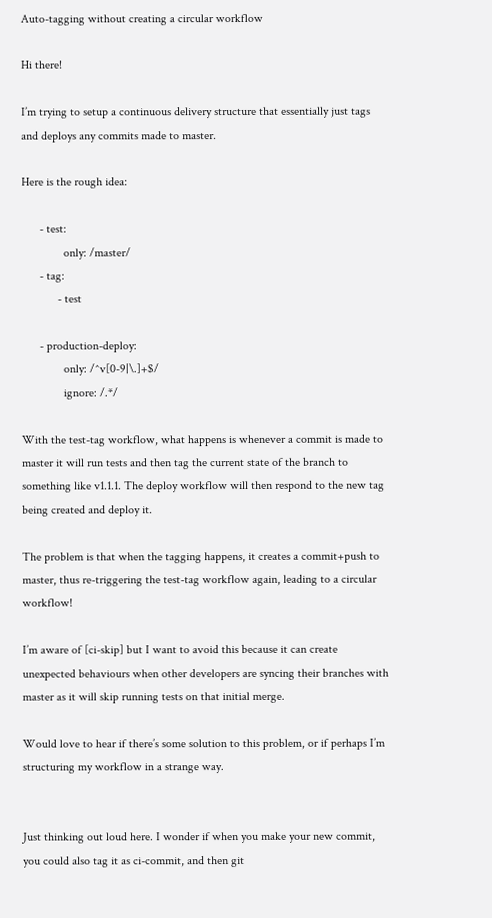Auto-tagging without creating a circular workflow

Hi there!

I’m trying to setup a continuous delivery structure that essentially just tags and deploys any commits made to master.

Here is the rough idea:

      - test:
              only: /master/
      - tag:
            - test

      - production-deploy:
              only: /^v[0-9|\.]+$/
              ignore: /.*/

With the test-tag workflow, what happens is whenever a commit is made to master it will run tests and then tag the current state of the branch to something like v1.1.1. The deploy workflow will then respond to the new tag being created and deploy it.

The problem is that when the tagging happens, it creates a commit+push to master, thus re-triggering the test-tag workflow again, leading to a circular workflow!

I’m aware of [ci-skip] but I want to avoid this because it can create unexpected behaviours when other developers are syncing their branches with master as it will skip running tests on that initial merge.

Would love to hear if there’s some solution to this problem, or if perhaps I’m structuring my workflow in a strange way.


Just thinking out loud here. I wonder if when you make your new commit, you could also tag it as ci-commit, and then git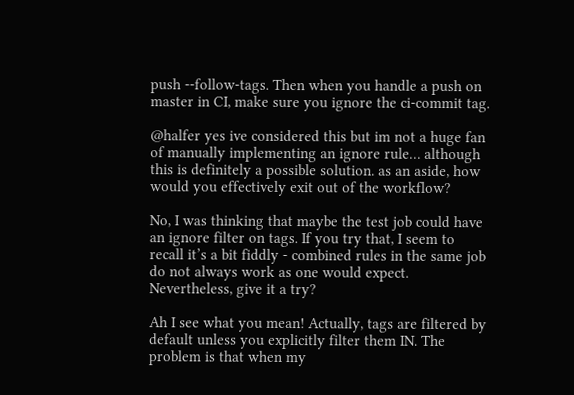push --follow-tags. Then when you handle a push on master in CI, make sure you ignore the ci-commit tag.

@halfer yes ive considered this but im not a huge fan of manually implementing an ignore rule… although this is definitely a possible solution. as an aside, how would you effectively exit out of the workflow?

No, I was thinking that maybe the test job could have an ignore filter on tags. If you try that, I seem to recall it’s a bit fiddly - combined rules in the same job do not always work as one would expect. Nevertheless, give it a try?

Ah I see what you mean! Actually, tags are filtered by default unless you explicitly filter them IN. The problem is that when my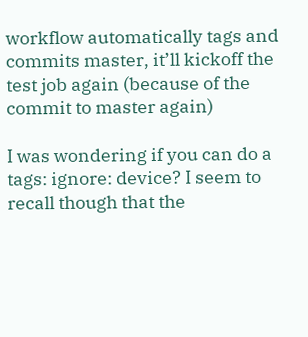workflow automatically tags and commits master, it’ll kickoff the test job again (because of the commit to master again)

I was wondering if you can do a tags: ignore: device? I seem to recall though that the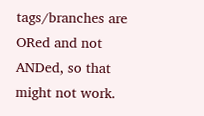tags/branches are ORed and not ANDed, so that might not work.